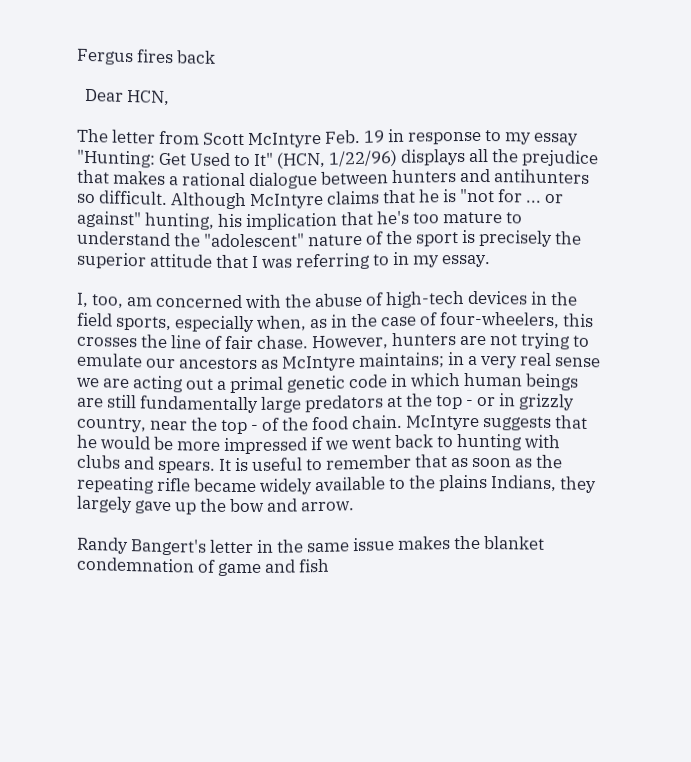Fergus fires back

  Dear HCN,

The letter from Scott McIntyre Feb. 19 in response to my essay "Hunting: Get Used to It" (HCN, 1/22/96) displays all the prejudice that makes a rational dialogue between hunters and antihunters so difficult. Although McIntyre claims that he is "not for ... or against" hunting, his implication that he's too mature to understand the "adolescent" nature of the sport is precisely the superior attitude that I was referring to in my essay.

I, too, am concerned with the abuse of high-tech devices in the field sports, especially when, as in the case of four-wheelers, this crosses the line of fair chase. However, hunters are not trying to emulate our ancestors as McIntyre maintains; in a very real sense we are acting out a primal genetic code in which human beings are still fundamentally large predators at the top - or in grizzly country, near the top - of the food chain. McIntyre suggests that he would be more impressed if we went back to hunting with clubs and spears. It is useful to remember that as soon as the repeating rifle became widely available to the plains Indians, they largely gave up the bow and arrow.

Randy Bangert's letter in the same issue makes the blanket condemnation of game and fish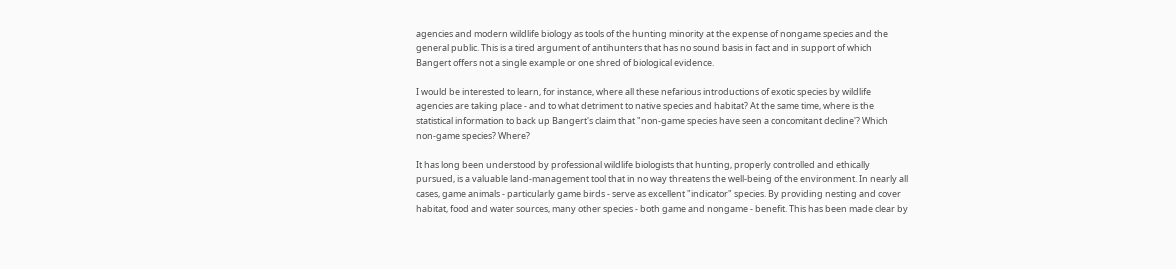agencies and modern wildlife biology as tools of the hunting minority at the expense of nongame species and the general public. This is a tired argument of antihunters that has no sound basis in fact and in support of which Bangert offers not a single example or one shred of biological evidence.

I would be interested to learn, for instance, where all these nefarious introductions of exotic species by wildlife agencies are taking place - and to what detriment to native species and habitat? At the same time, where is the statistical information to back up Bangert's claim that "non-game species have seen a concomitant decline'? Which non-game species? Where?

It has long been understood by professional wildlife biologists that hunting, properly controlled and ethically pursued, is a valuable land-management tool that in no way threatens the well-being of the environment. In nearly all cases, game animals - particularly game birds - serve as excellent "indicator" species. By providing nesting and cover habitat, food and water sources, many other species - both game and nongame - benefit. This has been made clear by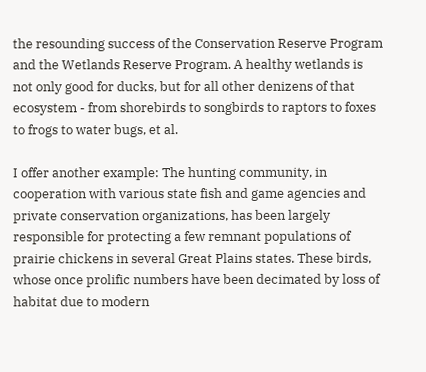the resounding success of the Conservation Reserve Program and the Wetlands Reserve Program. A healthy wetlands is not only good for ducks, but for all other denizens of that ecosystem - from shorebirds to songbirds to raptors to foxes to frogs to water bugs, et al.

I offer another example: The hunting community, in cooperation with various state fish and game agencies and private conservation organizations, has been largely responsible for protecting a few remnant populations of prairie chickens in several Great Plains states. These birds, whose once prolific numbers have been decimated by loss of habitat due to modern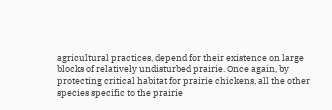agricultural practices, depend for their existence on large blocks of relatively undisturbed prairie. Once again, by protecting critical habitat for prairie chickens, all the other species specific to the prairie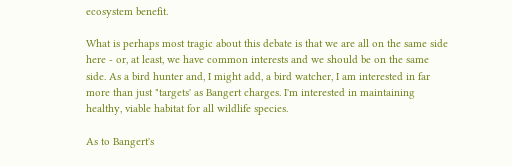ecosystem benefit.

What is perhaps most tragic about this debate is that we are all on the same side here - or, at least, we have common interests and we should be on the same side. As a bird hunter and, I might add, a bird watcher, I am interested in far more than just "targets' as Bangert charges. I'm interested in maintaining healthy, viable habitat for all wildlife species.

As to Bangert's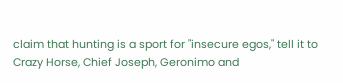claim that hunting is a sport for "insecure egos," tell it to Crazy Horse, Chief Joseph, Geronimo and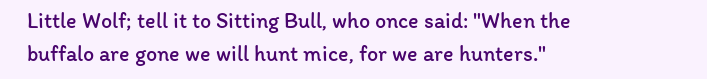Little Wolf; tell it to Sitting Bull, who once said: "When the buffalo are gone we will hunt mice, for we are hunters."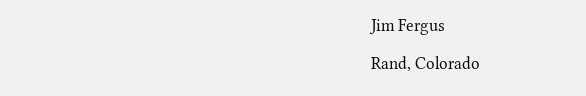Jim Fergus

Rand, Colorado